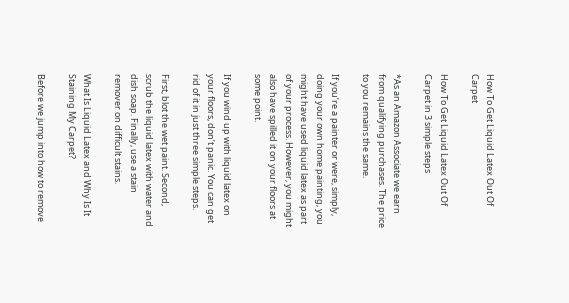How To Get Liquid Latex Out Of Carpet

How To Get Liquid Latex Out Of Carpet in 3 simple steps

*As an Amazon Associate we earn from qualifying purchases. The price to you remains the same.

If you’re a painter or were, simply, doing your own home painting, you might have used liquid latex as part of your process. However, you might also have spilled it on your floors at some point.

If you wind up with liquid latex on your floors, don’t panic. You can get rid of it in just three simple steps.

First, blot the wet paint. Second, scrub the liquid latex with water and dish soap. Finally, use a stain remover on difficult stains.

What Is Liquid Latex and Why Is It Staining My Carpet?

Before we jump into how to remove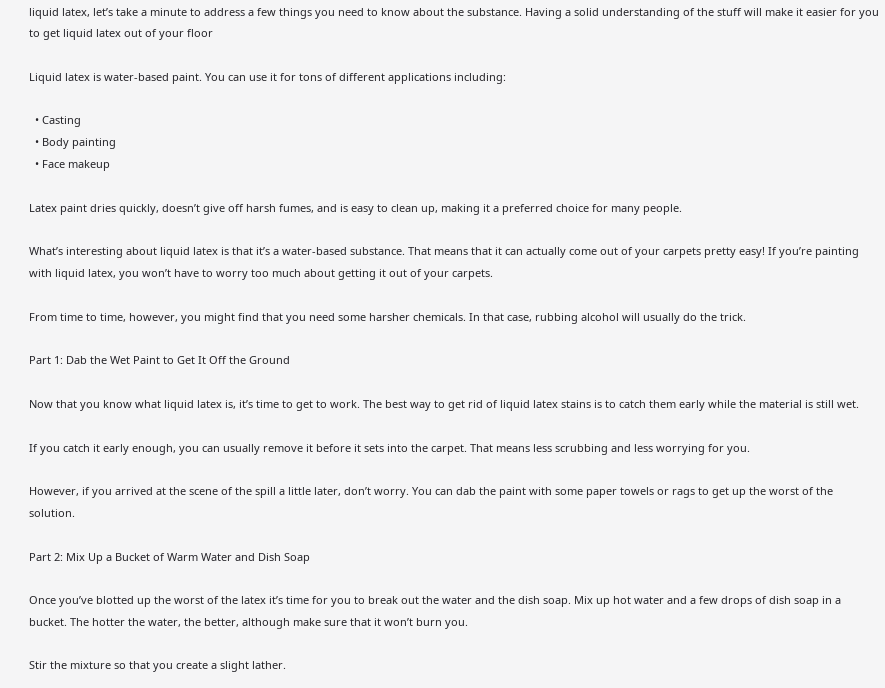liquid latex, let’s take a minute to address a few things you need to know about the substance. Having a solid understanding of the stuff will make it easier for you to get liquid latex out of your floor

Liquid latex is water-based paint. You can use it for tons of different applications including:

  • Casting
  • Body painting
  • Face makeup

Latex paint dries quickly, doesn’t give off harsh fumes, and is easy to clean up, making it a preferred choice for many people.

What’s interesting about liquid latex is that it’s a water-based substance. That means that it can actually come out of your carpets pretty easy! If you’re painting with liquid latex, you won’t have to worry too much about getting it out of your carpets.

From time to time, however, you might find that you need some harsher chemicals. In that case, rubbing alcohol will usually do the trick.

Part 1: Dab the Wet Paint to Get It Off the Ground

Now that you know what liquid latex is, it’s time to get to work. The best way to get rid of liquid latex stains is to catch them early while the material is still wet.

If you catch it early enough, you can usually remove it before it sets into the carpet. That means less scrubbing and less worrying for you.

However, if you arrived at the scene of the spill a little later, don’t worry. You can dab the paint with some paper towels or rags to get up the worst of the solution.

Part 2: Mix Up a Bucket of Warm Water and Dish Soap

Once you’ve blotted up the worst of the latex it’s time for you to break out the water and the dish soap. Mix up hot water and a few drops of dish soap in a bucket. The hotter the water, the better, although make sure that it won’t burn you.

Stir the mixture so that you create a slight lather.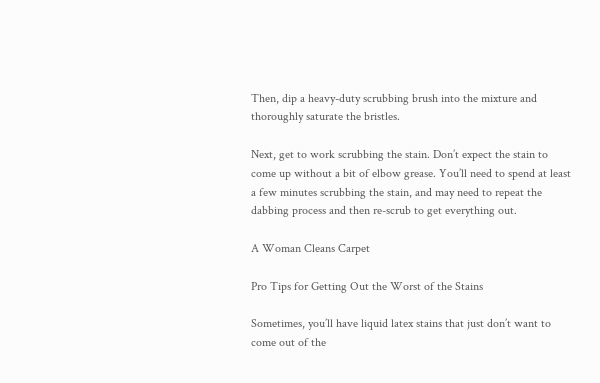Then, dip a heavy-duty scrubbing brush into the mixture and thoroughly saturate the bristles.

Next, get to work scrubbing the stain. Don’t expect the stain to come up without a bit of elbow grease. You’ll need to spend at least a few minutes scrubbing the stain, and may need to repeat the dabbing process and then re-scrub to get everything out.

A Woman Cleans Carpet

Pro Tips for Getting Out the Worst of the Stains

Sometimes, you’ll have liquid latex stains that just don’t want to come out of the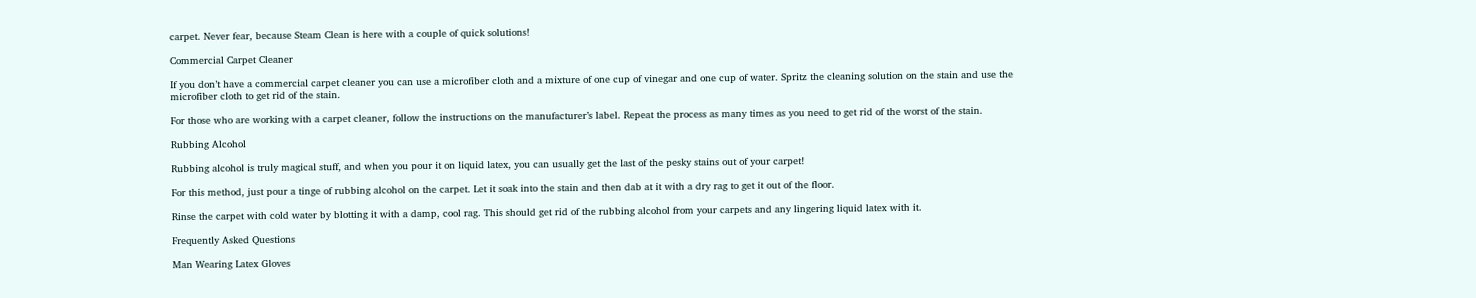carpet. Never fear, because Steam Clean is here with a couple of quick solutions!

Commercial Carpet Cleaner

If you don’t have a commercial carpet cleaner you can use a microfiber cloth and a mixture of one cup of vinegar and one cup of water. Spritz the cleaning solution on the stain and use the microfiber cloth to get rid of the stain.

For those who are working with a carpet cleaner, follow the instructions on the manufacturer’s label. Repeat the process as many times as you need to get rid of the worst of the stain.

Rubbing Alcohol

Rubbing alcohol is truly magical stuff, and when you pour it on liquid latex, you can usually get the last of the pesky stains out of your carpet!

For this method, just pour a tinge of rubbing alcohol on the carpet. Let it soak into the stain and then dab at it with a dry rag to get it out of the floor.

Rinse the carpet with cold water by blotting it with a damp, cool rag. This should get rid of the rubbing alcohol from your carpets and any lingering liquid latex with it.

Frequently Asked Questions

Man Wearing Latex Gloves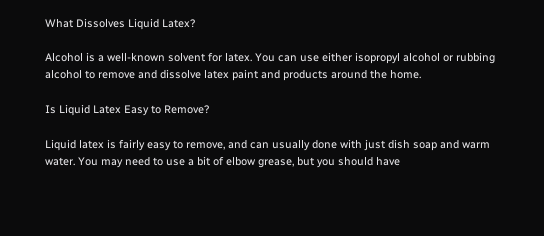What Dissolves Liquid Latex?

Alcohol is a well-known solvent for latex. You can use either isopropyl alcohol or rubbing alcohol to remove and dissolve latex paint and products around the home.

Is Liquid Latex Easy to Remove?

Liquid latex is fairly easy to remove, and can usually done with just dish soap and warm water. You may need to use a bit of elbow grease, but you should have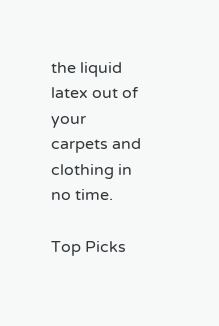the liquid latex out of your carpets and clothing in no time.

Top Picks